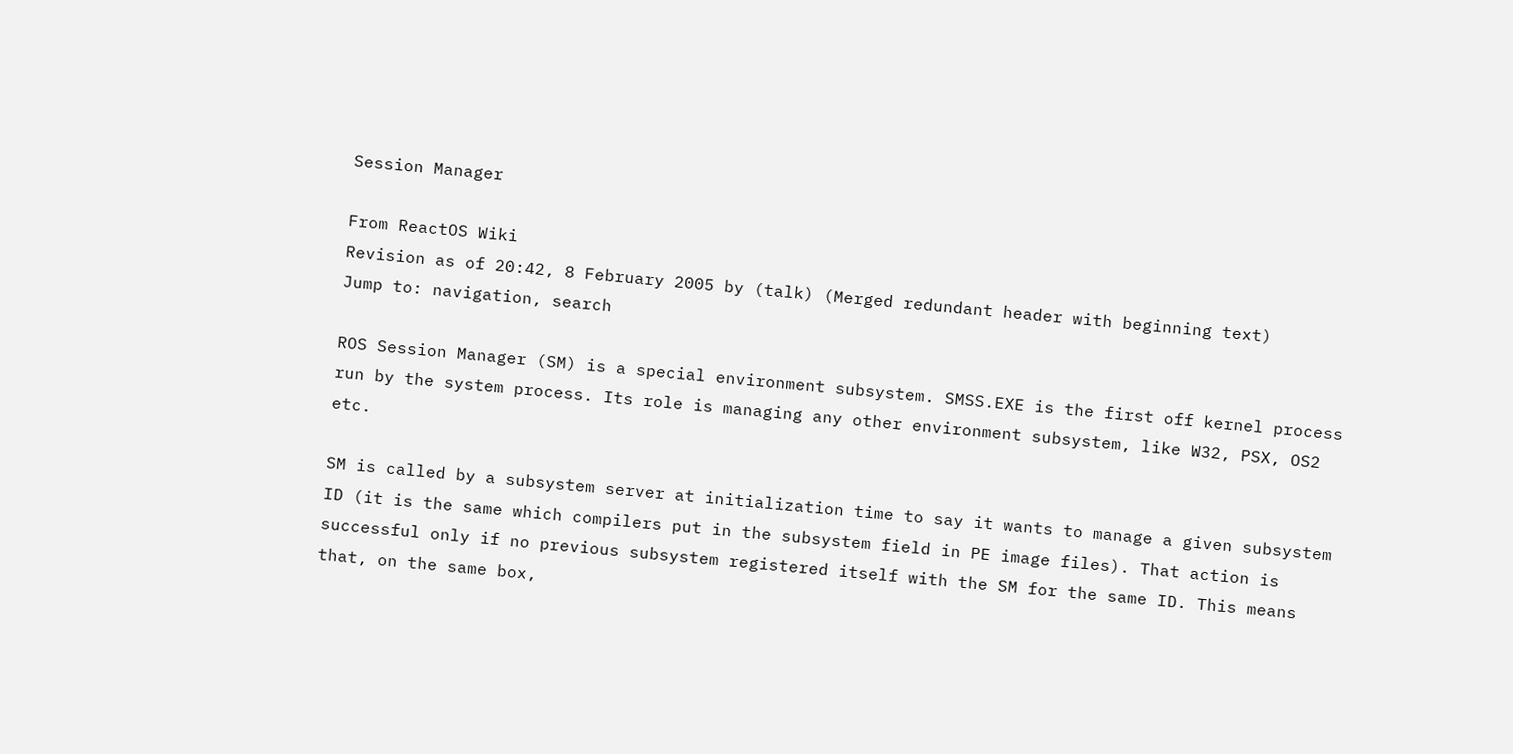Session Manager

From ReactOS Wiki
Revision as of 20:42, 8 February 2005 by (talk) (Merged redundant header with beginning text)
Jump to: navigation, search

ROS Session Manager (SM) is a special environment subsystem. SMSS.EXE is the first off kernel process run by the system process. Its role is managing any other environment subsystem, like W32, PSX, OS2 etc.

SM is called by a subsystem server at initialization time to say it wants to manage a given subsystem ID (it is the same which compilers put in the subsystem field in PE image files). That action is successful only if no previous subsystem registered itself with the SM for the same ID. This means that, on the same box,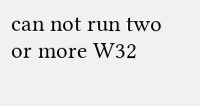can not run two or more W32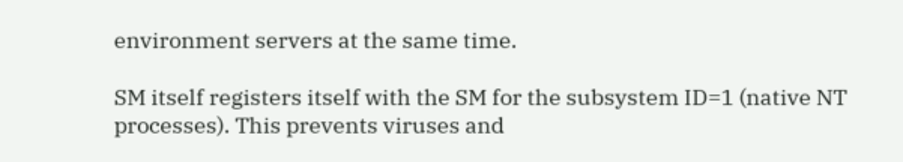environment servers at the same time.

SM itself registers itself with the SM for the subsystem ID=1 (native NT processes). This prevents viruses and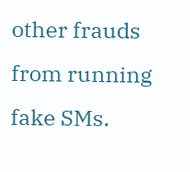other frauds from running fake SMs.